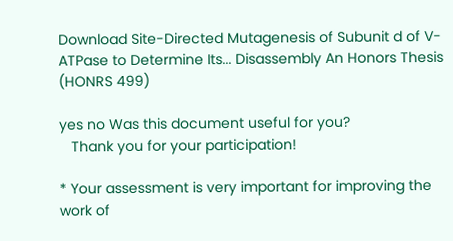Download Site-Directed Mutagenesis of Subunit d of V-ATPase to Determine Its... Disassembly An Honors Thesis (HONRS 499)

yes no Was this document useful for you?
   Thank you for your participation!

* Your assessment is very important for improving the work of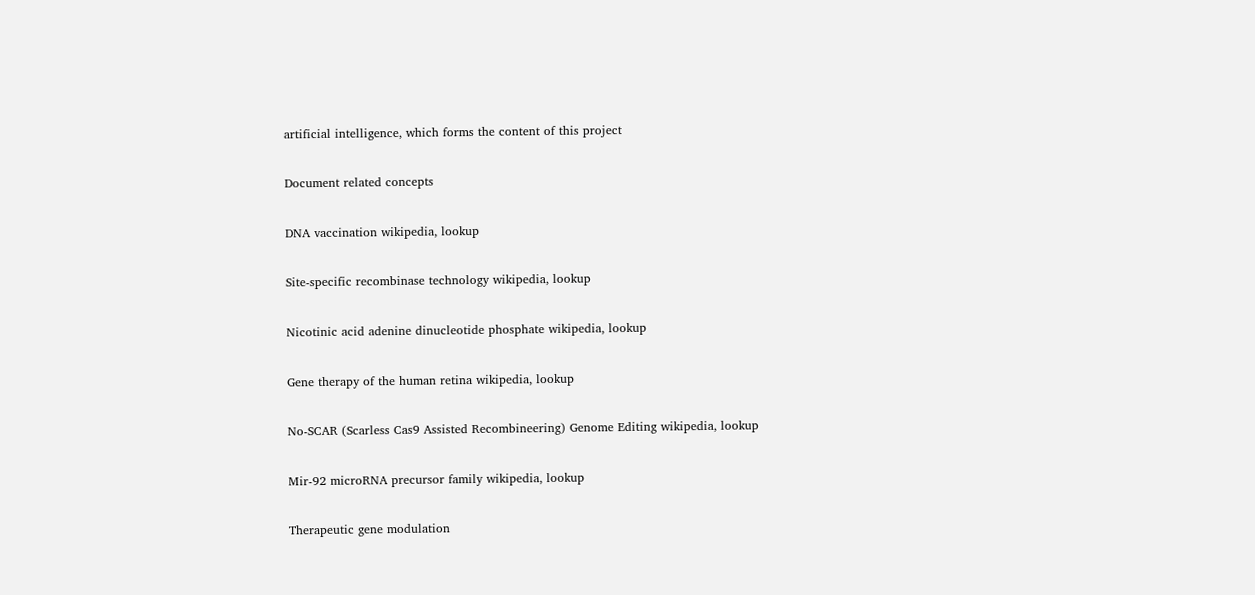artificial intelligence, which forms the content of this project

Document related concepts

DNA vaccination wikipedia, lookup

Site-specific recombinase technology wikipedia, lookup

Nicotinic acid adenine dinucleotide phosphate wikipedia, lookup

Gene therapy of the human retina wikipedia, lookup

No-SCAR (Scarless Cas9 Assisted Recombineering) Genome Editing wikipedia, lookup

Mir-92 microRNA precursor family wikipedia, lookup

Therapeutic gene modulation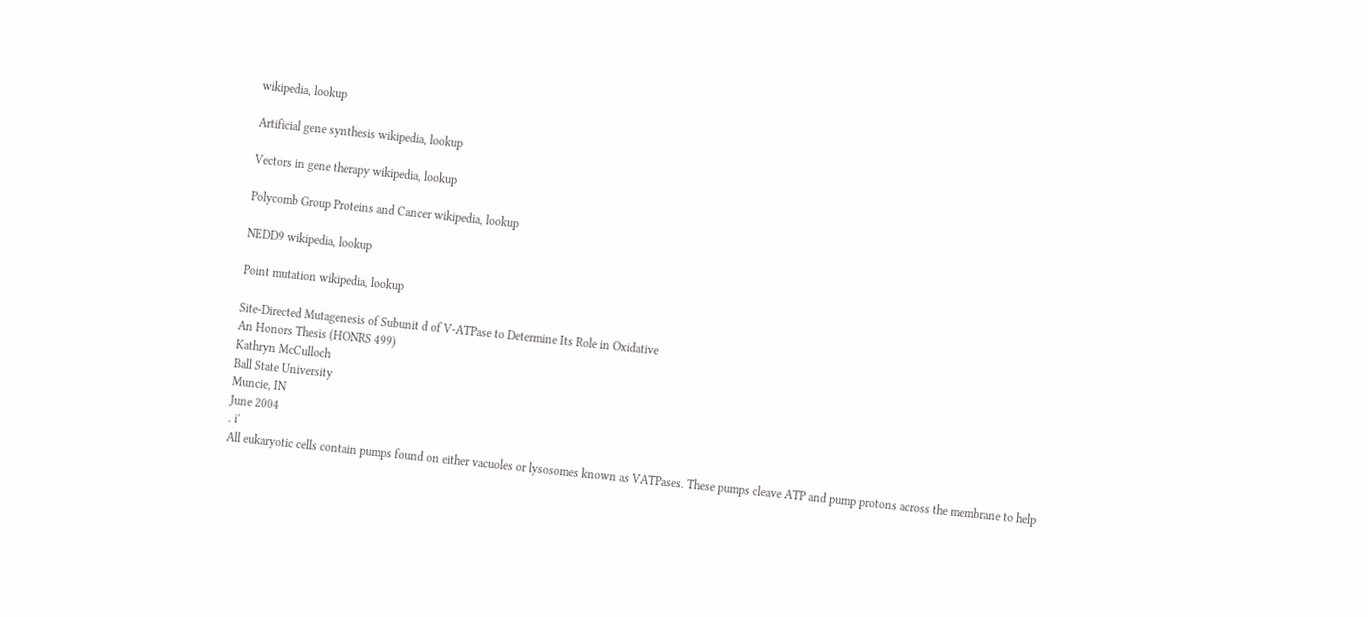wikipedia, lookup

Artificial gene synthesis wikipedia, lookup

Vectors in gene therapy wikipedia, lookup

Polycomb Group Proteins and Cancer wikipedia, lookup

NEDD9 wikipedia, lookup

Point mutation wikipedia, lookup

Site-Directed Mutagenesis of Subunit d of V-ATPase to Determine Its Role in Oxidative
An Honors Thesis (HONRS 499)
Kathryn McCulloch
Ball State University
Muncie, IN
June 2004
. i'
All eukaryotic cells contain pumps found on either vacuoles or lysosomes known as VATPases. These pumps cleave ATP and pump protons across the membrane to help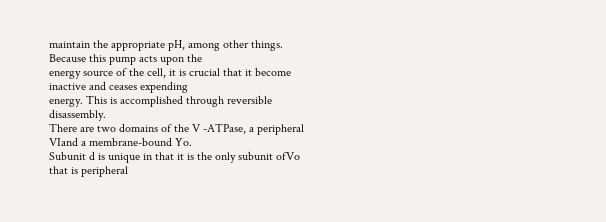maintain the appropriate pH, among other things. Because this pump acts upon the
energy source of the cell, it is crucial that it become inactive and ceases expending
energy. This is accomplished through reversible disassembly.
There are two domains of the V -ATPase, a peripheral VIand a membrane-bound Yo.
Subunit d is unique in that it is the only subunit ofVo that is peripheral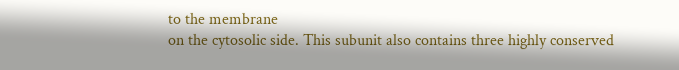to the membrane
on the cytosolic side. This subunit also contains three highly conserved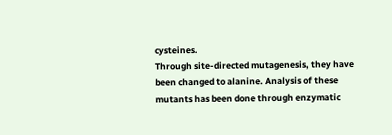cysteines.
Through site-directed mutagenesis, they have been changed to alanine. Analysis of these
mutants has been done through enzymatic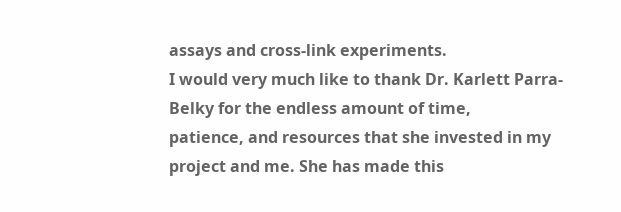assays and cross-link experiments.
I would very much like to thank Dr. Karlett Parra-Belky for the endless amount of time,
patience, and resources that she invested in my project and me. She has made this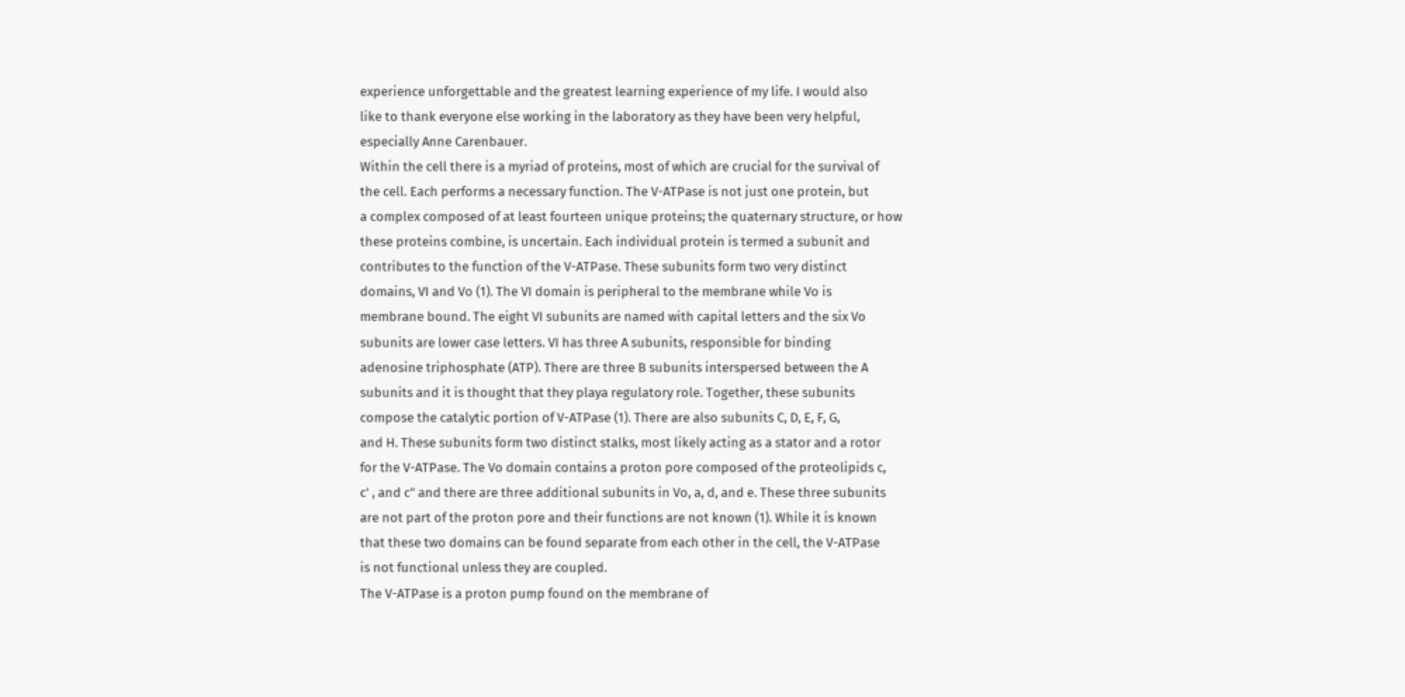experience unforgettable and the greatest learning experience of my life. I would also
like to thank everyone else working in the laboratory as they have been very helpful,
especially Anne Carenbauer.
Within the cell there is a myriad of proteins, most of which are crucial for the survival of
the cell. Each performs a necessary function. The V-ATPase is not just one protein, but
a complex composed of at least fourteen unique proteins; the quaternary structure, or how
these proteins combine, is uncertain. Each individual protein is termed a subunit and
contributes to the function of the V-ATPase. These subunits form two very distinct
domains, VI and Vo (1). The VI domain is peripheral to the membrane while Vo is
membrane bound. The eight VI subunits are named with capital letters and the six Vo
subunits are lower case letters. VI has three A subunits, responsible for binding
adenosine triphosphate (ATP). There are three B subunits interspersed between the A
subunits and it is thought that they playa regulatory role. Together, these subunits
compose the catalytic portion of V-ATPase (1). There are also subunits C, D, E, F, G,
and H. These subunits form two distinct stalks, most likely acting as a stator and a rotor
for the V-ATPase. The Vo domain contains a proton pore composed of the proteolipids c,
c' , and c" and there are three additional subunits in Vo, a, d, and e. These three subunits
are not part of the proton pore and their functions are not known (1). While it is known
that these two domains can be found separate from each other in the cell, the V-ATPase
is not functional unless they are coupled.
The V-ATPase is a proton pump found on the membrane of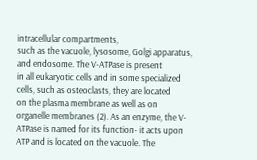intracellular compartments,
such as the vacuole, lysosome, Golgi apparatus, and endosome. The V-ATPase is present
in all eukaryotic cells and in some specialized cells, such as osteoclasts, they are located
on the plasma membrane as well as on organelle membranes (2). As an enzyme, the V-
ATPase is named for its function- it acts upon ATP and is located on the vacuole. The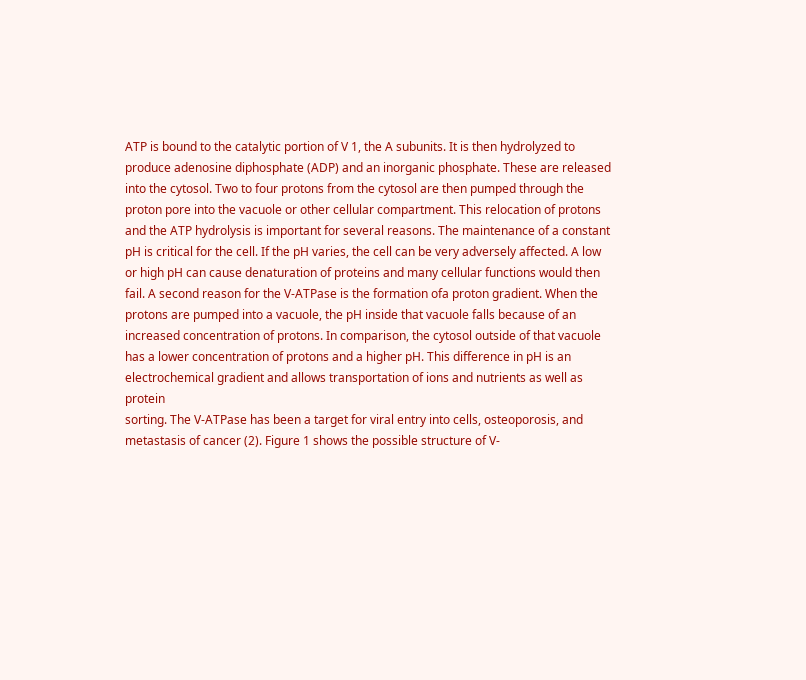ATP is bound to the catalytic portion of V 1, the A subunits. It is then hydrolyzed to
produce adenosine diphosphate (ADP) and an inorganic phosphate. These are released
into the cytosol. Two to four protons from the cytosol are then pumped through the
proton pore into the vacuole or other cellular compartment. This relocation of protons
and the ATP hydrolysis is important for several reasons. The maintenance of a constant
pH is critical for the cell. If the pH varies, the cell can be very adversely affected. A low
or high pH can cause denaturation of proteins and many cellular functions would then
fail. A second reason for the V-ATPase is the formation ofa proton gradient. When the
protons are pumped into a vacuole, the pH inside that vacuole falls because of an
increased concentration of protons. In comparison, the cytosol outside of that vacuole
has a lower concentration of protons and a higher pH. This difference in pH is an
electrochemical gradient and allows transportation of ions and nutrients as well as protein
sorting. The V-ATPase has been a target for viral entry into cells, osteoporosis, and
metastasis of cancer (2). Figure 1 shows the possible structure of V-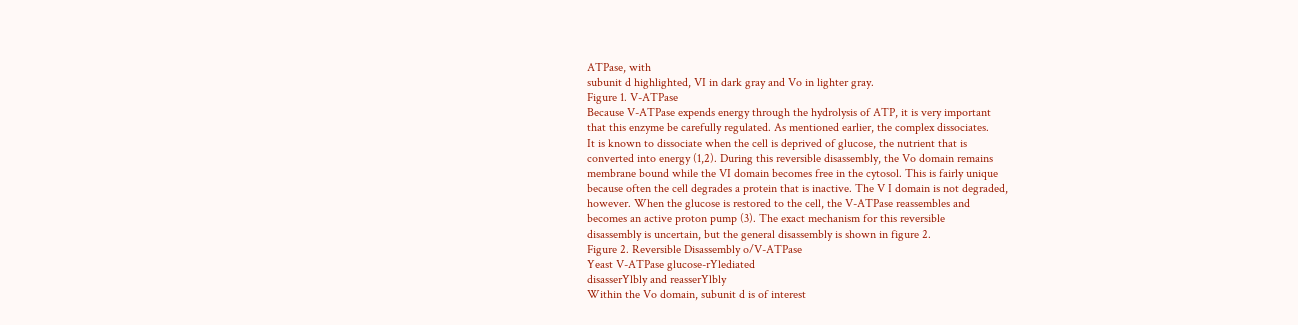ATPase, with
subunit d highlighted, VI in dark gray and Vo in lighter gray.
Figure 1. V-ATPase
Because V-ATPase expends energy through the hydrolysis of ATP, it is very important
that this enzyme be carefully regulated. As mentioned earlier, the complex dissociates.
It is known to dissociate when the cell is deprived of glucose, the nutrient that is
converted into energy (1,2). During this reversible disassembly, the Vo domain remains
membrane bound while the VI domain becomes free in the cytosol. This is fairly unique
because often the cell degrades a protein that is inactive. The V I domain is not degraded,
however. When the glucose is restored to the cell, the V-ATPase reassembles and
becomes an active proton pump (3). The exact mechanism for this reversible
disassembly is uncertain, but the general disassembly is shown in figure 2.
Figure 2. Reversible Disassembly o/V-ATPase
Yeast V-ATPase glucose-rYlediated
disasserYlbly and reasserYlbly
Within the Vo domain, subunit d is of interest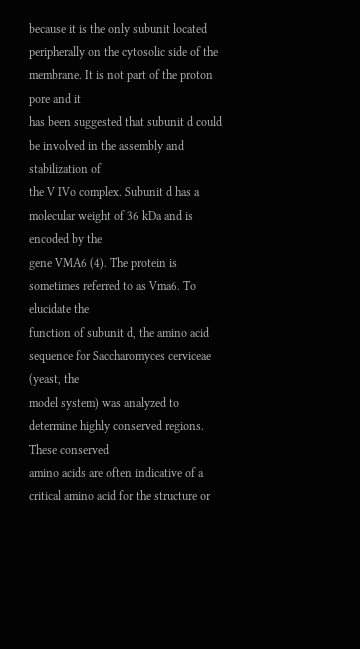because it is the only subunit located
peripherally on the cytosolic side of the membrane. It is not part of the proton pore and it
has been suggested that subunit d could be involved in the assembly and stabilization of
the V IVo complex. Subunit d has a molecular weight of 36 kDa and is encoded by the
gene VMA6 (4). The protein is sometimes referred to as Vma6. To elucidate the
function of subunit d, the amino acid sequence for Saccharomyces cerviceae (yeast, the
model system) was analyzed to determine highly conserved regions. These conserved
amino acids are often indicative of a critical amino acid for the structure or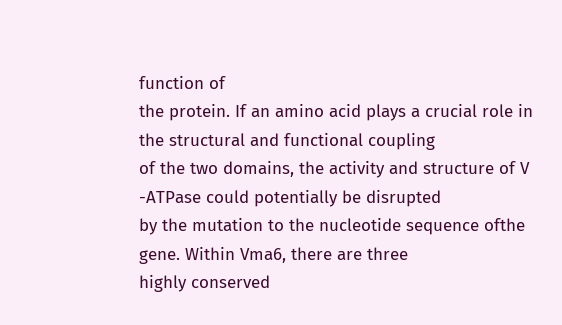function of
the protein. If an amino acid plays a crucial role in the structural and functional coupling
of the two domains, the activity and structure of V -ATPase could potentially be disrupted
by the mutation to the nucleotide sequence ofthe gene. Within Vma6, there are three
highly conserved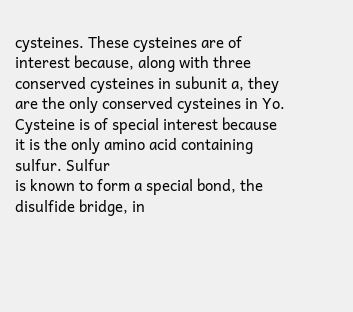cysteines. These cysteines are of interest because, along with three
conserved cysteines in subunit a, they are the only conserved cysteines in Yo.
Cysteine is of special interest because it is the only amino acid containing sulfur. Sulfur
is known to form a special bond, the disulfide bridge, in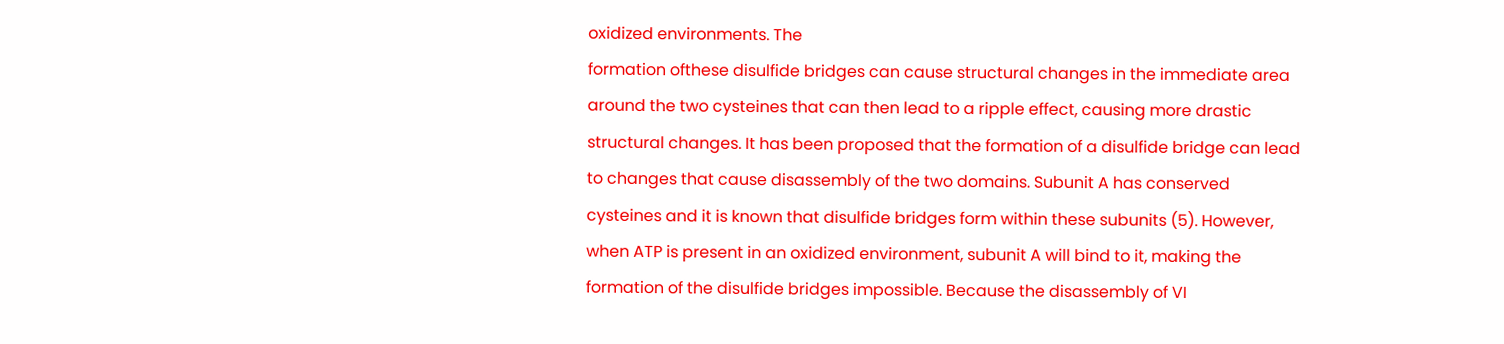oxidized environments. The
formation ofthese disulfide bridges can cause structural changes in the immediate area
around the two cysteines that can then lead to a ripple effect, causing more drastic
structural changes. It has been proposed that the formation of a disulfide bridge can lead
to changes that cause disassembly of the two domains. Subunit A has conserved
cysteines and it is known that disulfide bridges form within these subunits (5). However,
when ATP is present in an oxidized environment, subunit A will bind to it, making the
formation of the disulfide bridges impossible. Because the disassembly of VI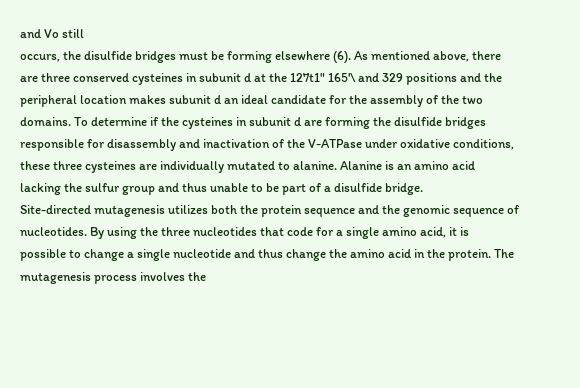and Vo still
occurs, the disulfide bridges must be forming elsewhere (6). As mentioned above, there
are three conserved cysteines in subunit d at the 127t1" 165'\ and 329 positions and the
peripheral location makes subunit d an ideal candidate for the assembly of the two
domains. To determine if the cysteines in subunit d are forming the disulfide bridges
responsible for disassembly and inactivation of the V-ATPase under oxidative conditions,
these three cysteines are individually mutated to alanine. Alanine is an amino acid
lacking the sulfur group and thus unable to be part of a disulfide bridge.
Site-directed mutagenesis utilizes both the protein sequence and the genomic sequence of
nucleotides. By using the three nucleotides that code for a single amino acid, it is
possible to change a single nucleotide and thus change the amino acid in the protein. The
mutagenesis process involves the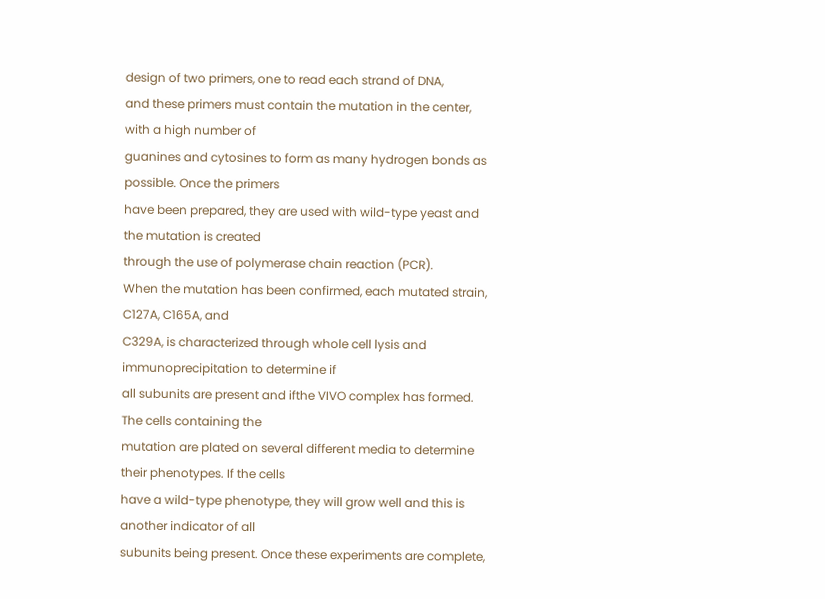design of two primers, one to read each strand of DNA,
and these primers must contain the mutation in the center, with a high number of
guanines and cytosines to form as many hydrogen bonds as possible. Once the primers
have been prepared, they are used with wild-type yeast and the mutation is created
through the use of polymerase chain reaction (PCR).
When the mutation has been confirmed, each mutated strain, C127A, C165A, and
C329A, is characterized through whole cell lysis and immunoprecipitation to determine if
all subunits are present and ifthe VIVO complex has formed. The cells containing the
mutation are plated on several different media to determine their phenotypes. If the cells
have a wild-type phenotype, they will grow well and this is another indicator of all
subunits being present. Once these experiments are complete,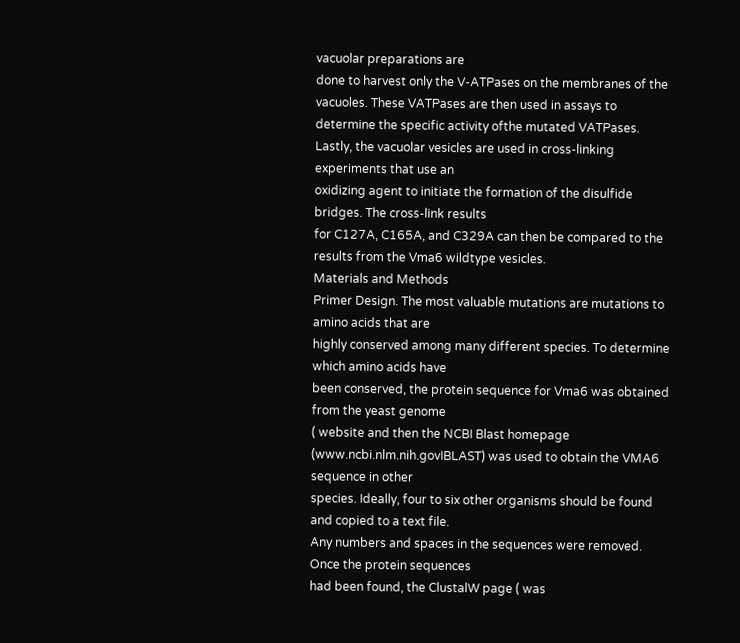vacuolar preparations are
done to harvest only the V-ATPases on the membranes of the vacuoles. These VATPases are then used in assays to determine the specific activity ofthe mutated VATPases. Lastly, the vacuolar vesicles are used in cross-linking experiments that use an
oxidizing agent to initiate the formation of the disulfide bridges. The cross-link results
for C127A, C165A, and C329A can then be compared to the results from the Vma6 wildtype vesicles.
Materials and Methods
Primer Design. The most valuable mutations are mutations to amino acids that are
highly conserved among many different species. To determine which amino acids have
been conserved, the protein sequence for Vma6 was obtained from the yeast genome
( website and then the NCBI Blast homepage
(www.ncbi.nlm.nih.govIBLAST) was used to obtain the VMA6 sequence in other
species. Ideally, four to six other organisms should be found and copied to a text file.
Any numbers and spaces in the sequences were removed. Once the protein sequences
had been found, the ClustalW page ( was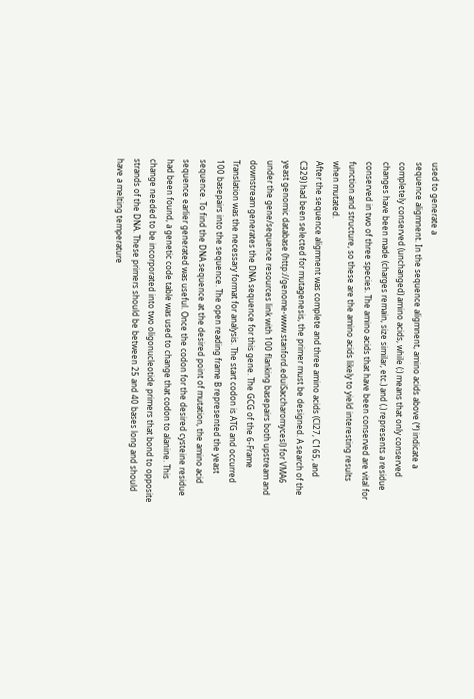used to generate a
sequence aligmnent. In the sequence aligmnent, amino acids above (*) indicate a
completely conserved (unchanged) amino acids, while (:) means that only conserved
changes have been made (charges remain, size similar, etc.) and (.) represents a residue
conserved in two of three species. The amino acids that have been conserved are vital for
function and structure, so these are the amino acids likely to yield interesting results
when mutated.
After the sequence aligmnent was complete and three amino acids (Cl27, C165, and
C329) had been selected for mutagenesis, the primer must be designed. A search of the
yeast genomic database (http://genome-www.stanford.eduiSaccharomycesl) for VMA6
under the gene/sequence resources link with 100 flanking basepairs both upstream and
downstream generates the DNA sequence for this gene. The GCG of the 6-Frame
Translation was the necessary format for analysis. The start codon is ATG and occurred
100 basepairs into the sequence. The open reading frame B represented the yeast
sequence. To find the DNA sequence at the desired point of mutation, the amino acid
sequence earlier generated was useful. Once the codon for the desired cysteine residue
had been found, a genetic code table was used to change that codon to alanine. This
change needed to be incorporated into two oligonucleotide primers that bond to opposite
strands of the DNA. These primers should be between 25 and 40 bases long and should
have a melting temperature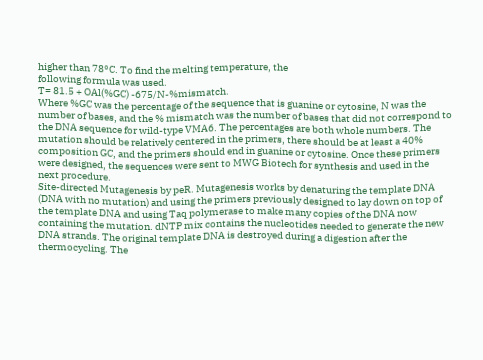higher than 78°C. To find the melting temperature, the
following formula was used.
T= 81.5 + OAl(%GC) -675/N-%mismatch.
Where %GC was the percentage of the sequence that is guanine or cytosine, N was the
number of bases, and the % mismatch was the number of bases that did not correspond to
the DNA sequence for wild-type VMA6. The percentages are both whole numbers. The
mutation should be relatively centered in the primers, there should be at least a 40%
composition GC, and the primers should end in guanine or cytosine. Once these primers
were designed, the sequences were sent to MWG Biotech for synthesis and used in the
next procedure.
Site-directed Mutagenesis by peR. Mutagenesis works by denaturing the template DNA
(DNA with no mutation) and using the primers previously designed to lay down on top of
the template DNA and using Taq polymerase to make many copies of the DNA now
containing the mutation. dNTP mix contains the nucleotides needed to generate the new
DNA strands. The original template DNA is destroyed during a digestion after the
thermocycling. The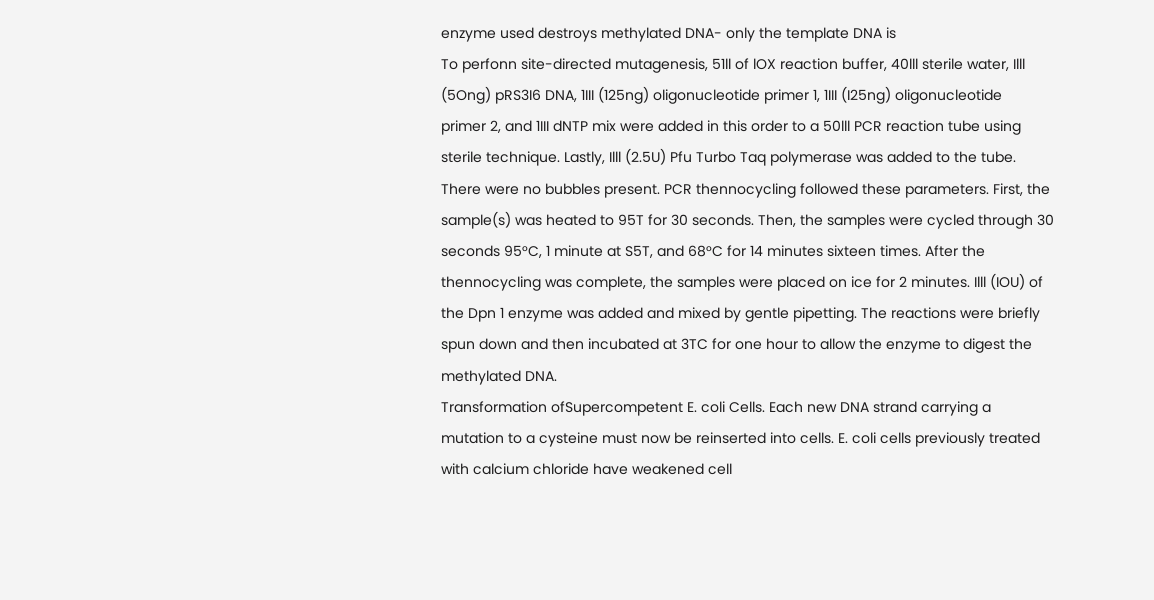enzyme used destroys methylated DNA- only the template DNA is
To perfonn site-directed mutagenesis, 51ll of lOX reaction buffer, 40lll sterile water, Illl
(5Ong) pRS3I6 DNA, 1III (125ng) oligonucleotide primer 1, 1III (I25ng) oligonucleotide
primer 2, and 1III dNTP mix were added in this order to a 50lll PCR reaction tube using
sterile technique. Lastly, Illl (2.5U) Pfu Turbo Taq polymerase was added to the tube.
There were no bubbles present. PCR thennocycling followed these parameters. First, the
sample(s) was heated to 95T for 30 seconds. Then, the samples were cycled through 30
seconds 95°C, 1 minute at S5T, and 68°C for 14 minutes sixteen times. After the
thennocycling was complete, the samples were placed on ice for 2 minutes. Illl (IOU) of
the Dpn 1 enzyme was added and mixed by gentle pipetting. The reactions were briefly
spun down and then incubated at 3TC for one hour to allow the enzyme to digest the
methylated DNA.
Transformation ofSupercompetent E. coli Cells. Each new DNA strand carrying a
mutation to a cysteine must now be reinserted into cells. E. coli cells previously treated
with calcium chloride have weakened cell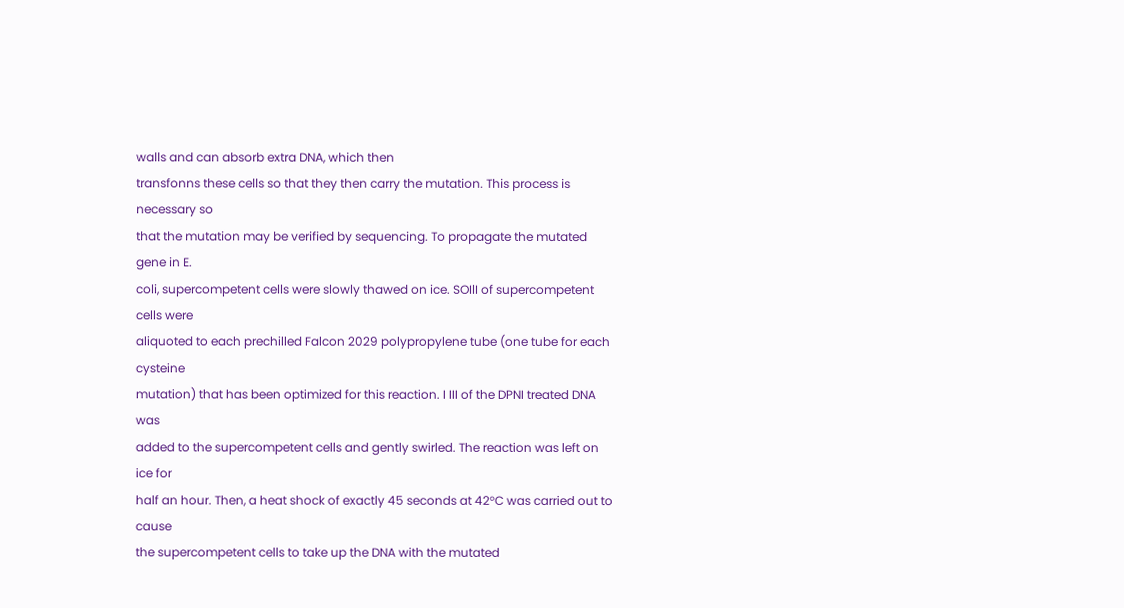walls and can absorb extra DNA, which then
transfonns these cells so that they then carry the mutation. This process is necessary so
that the mutation may be verified by sequencing. To propagate the mutated gene in E.
coli, supercompetent cells were slowly thawed on ice. SOIlI of supercompetent cells were
aliquoted to each prechilled Falcon 2029 polypropylene tube (one tube for each cysteine
mutation) that has been optimized for this reaction. I III of the DPNI treated DNA was
added to the supercompetent cells and gently swirled. The reaction was left on ice for
half an hour. Then, a heat shock of exactly 45 seconds at 42°C was carried out to cause
the supercompetent cells to take up the DNA with the mutated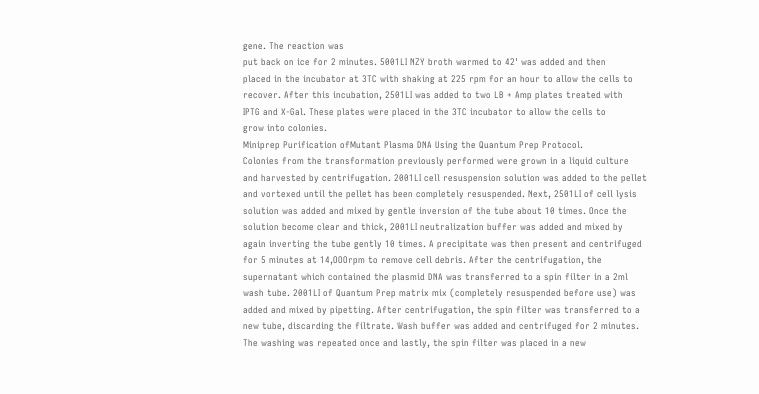gene. The reaction was
put back on ice for 2 minutes. 5001LI NZY broth warmed to 42' was added and then
placed in the incubator at 3TC with shaking at 225 rpm for an hour to allow the cells to
recover. After this incubation, 2501LI was added to two LB + Amp plates treated with
IPTG and X-Gal. These plates were placed in the 3TC incubator to allow the cells to
grow into colonies.
Miniprep Purification ofMutant Plasma DNA Using the Quantum Prep Protocol.
Colonies from the transformation previously performed were grown in a liquid culture
and harvested by centrifugation. 2001LI cell resuspension solution was added to the pellet
and vortexed until the pellet has been completely resuspended. Next, 2501LI of cell lysis
solution was added and mixed by gentle inversion of the tube about 10 times. Once the
solution become clear and thick, 2001LI neutralization buffer was added and mixed by
again inverting the tube gently 10 times. A precipitate was then present and centrifuged
for 5 minutes at 14,OOOrpm to remove cell debris. After the centrifugation, the
supernatant which contained the plasmid DNA was transferred to a spin filter in a 2ml
wash tube. 2001LI of Quantum Prep matrix mix (completely resuspended before use) was
added and mixed by pipetting. After centrifugation, the spin filter was transferred to a
new tube, discarding the filtrate. Wash buffer was added and centrifuged for 2 minutes.
The washing was repeated once and lastly, the spin filter was placed in a new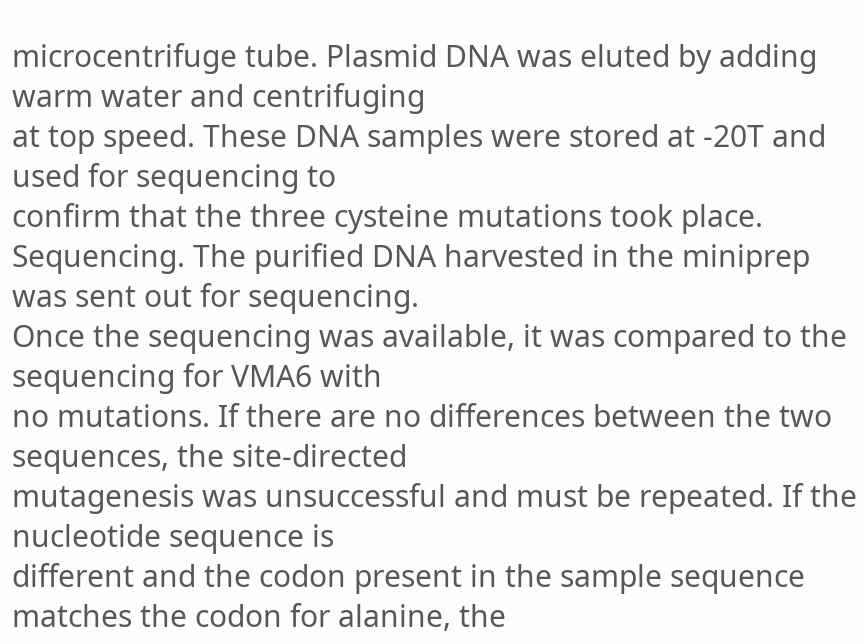microcentrifuge tube. Plasmid DNA was eluted by adding warm water and centrifuging
at top speed. These DNA samples were stored at -20T and used for sequencing to
confirm that the three cysteine mutations took place.
Sequencing. The purified DNA harvested in the miniprep was sent out for sequencing.
Once the sequencing was available, it was compared to the sequencing for VMA6 with
no mutations. If there are no differences between the two sequences, the site-directed
mutagenesis was unsuccessful and must be repeated. If the nucleotide sequence is
different and the codon present in the sample sequence matches the codon for alanine, the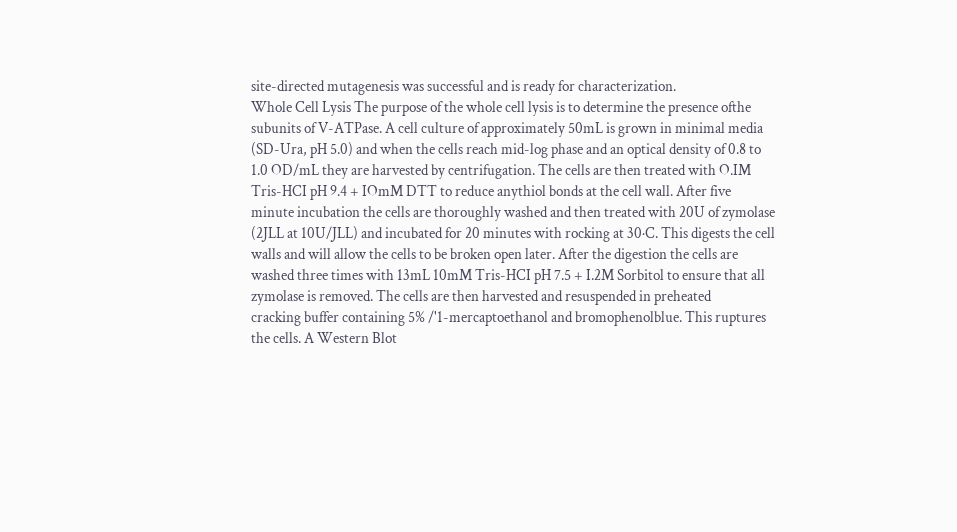site-directed mutagenesis was successful and is ready for characterization.
Whole Cell Lysis The purpose of the whole cell lysis is to determine the presence ofthe
subunits of V-ATPase. A cell culture of approximately 50mL is grown in minimal media
(SD-Ura, pH 5.0) and when the cells reach mid-log phase and an optical density of 0.8 to
1.0 OD/mL they are harvested by centrifugation. The cells are then treated with O.IM
Tris-HCI pH 9.4 + IOmM DTT to reduce anythiol bonds at the cell wall. After five
minute incubation the cells are thoroughly washed and then treated with 20U of zymolase
(2JLL at 10U/JLL) and incubated for 20 minutes with rocking at 30·C. This digests the cell
walls and will allow the cells to be broken open later. After the digestion the cells are
washed three times with 13mL 10mM Tris-HCI pH 7.5 + I.2M Sorbitol to ensure that all
zymolase is removed. The cells are then harvested and resuspended in preheated
cracking buffer containing 5% /'1-mercaptoethanol and bromophenolblue. This ruptures
the cells. A Western Blot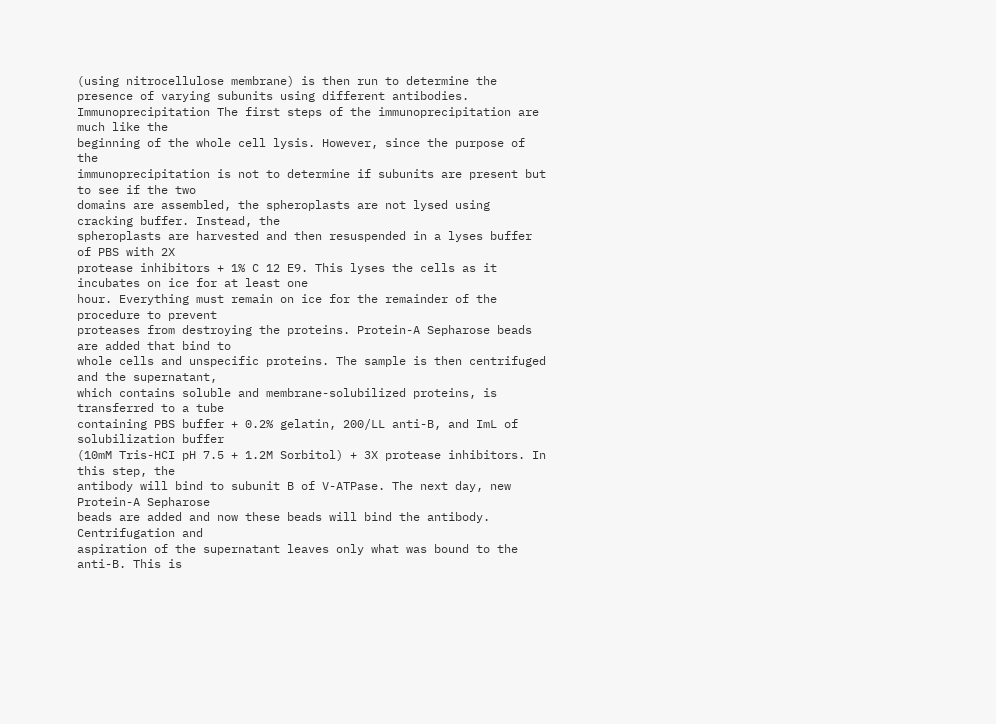(using nitrocellulose membrane) is then run to determine the
presence of varying subunits using different antibodies.
Immunoprecipitation The first steps of the immunoprecipitation are much like the
beginning of the whole cell lysis. However, since the purpose of the
immunoprecipitation is not to determine if subunits are present but to see if the two
domains are assembled, the spheroplasts are not lysed using cracking buffer. Instead, the
spheroplasts are harvested and then resuspended in a lyses buffer of PBS with 2X
protease inhibitors + 1% C 12 E9. This lyses the cells as it incubates on ice for at least one
hour. Everything must remain on ice for the remainder of the procedure to prevent
proteases from destroying the proteins. Protein-A Sepharose beads are added that bind to
whole cells and unspecific proteins. The sample is then centrifuged and the supernatant,
which contains soluble and membrane-solubilized proteins, is transferred to a tube
containing PBS buffer + 0.2% gelatin, 200/LL anti-B, and ImL of solubilization buffer
(10mM Tris-HCI pH 7.5 + 1.2M Sorbitol) + 3X protease inhibitors. In this step, the
antibody will bind to subunit B of V-ATPase. The next day, new Protein-A Sepharose
beads are added and now these beads will bind the antibody. Centrifugation and
aspiration of the supernatant leaves only what was bound to the anti-B. This is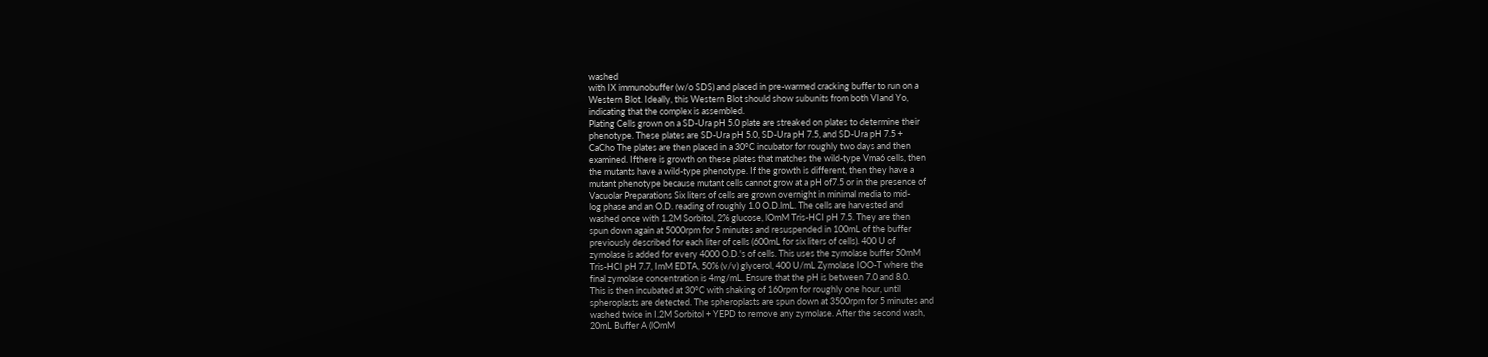washed
with IX immunobuffer (w/o SDS) and placed in pre-warmed cracking buffer to run on a
Western Blot. Ideally, this Western Blot should show subunits from both VIand Yo,
indicating that the complex is assembled.
Plating Cells grown on a SD-Ura pH 5.0 plate are streaked on plates to determine their
phenotype. These plates are SD-Ura pH 5.0, SD-Ura pH 7.5, and SD-Ura pH 7.5 +
CaCho The plates are then placed in a 30°C incubator for roughly two days and then
examined. Ifthere is growth on these plates that matches the wild-type Vma6 cells, then
the mutants have a wild-type phenotype. If the growth is different, then they have a
mutant phenotype because mutant cells cannot grow at a pH of7.5 or in the presence of
Vacuolar Preparations Six liters of cells are grown overnight in minimal media to mid-
log phase and an O.D. reading of roughly 1.0 O.D.lmL. The cells are harvested and
washed once with 1.2M Sorbitol, 2% glucose, lOmM Tris-HCI pH 7.5. They are then
spun down again at 5000rpm for 5 minutes and resuspended in 100mL of the buffer
previously described for each liter of cells (600mL for six liters of cells). 400 U of
zymolase is added for every 4000 O.D.'s of cells. This uses the zymolase buffer 50mM
Tris-HCI pH 7.7, ImM EDTA, 50% (v/v) glycerol, 400 U/mL Zymolase IOO-T where the
final zymolase concentration is 4mg/mL. Ensure that the pH is between 7.0 and 8.0.
This is then incubated at 30°C with shaking of 160rpm for roughly one hour, until
spheroplasts are detected. The spheroplasts are spun down at 3500rpm for 5 minutes and
washed twice in I.2M Sorbitol + YEPD to remove any zymolase. After the second wash,
20mL Buffer A (lOmM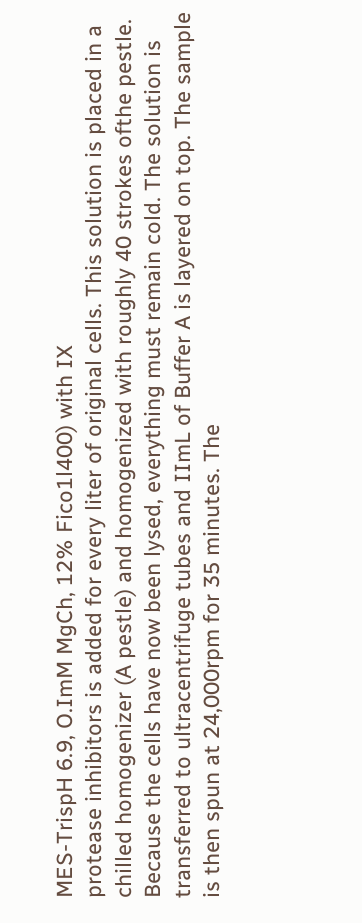MES-TrispH 6.9, O.ImM MgCh, 12% Fico1l400) with IX
protease inhibitors is added for every liter of original cells. This solution is placed in a
chilled homogenizer (A pestle) and homogenized with roughly 40 strokes ofthe pestle.
Because the cells have now been lysed, everything must remain cold. The solution is
transferred to ultracentrifuge tubes and IImL of Buffer A is layered on top. The sample
is then spun at 24,000rpm for 35 minutes. The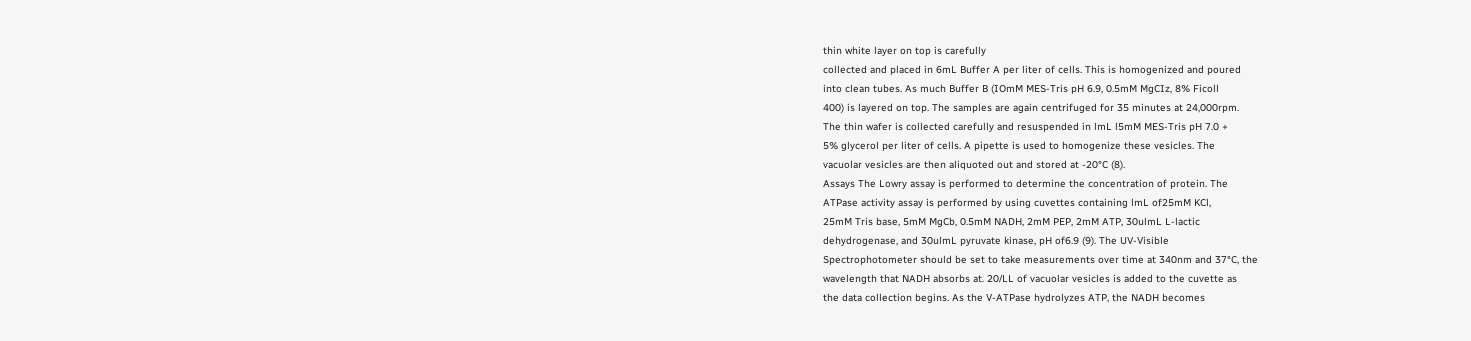thin white layer on top is carefully
collected and placed in 6mL Buffer A per liter of cells. This is homogenized and poured
into clean tubes. As much Buffer B (IOmM MES-Tris pH 6.9, 0.5mM MgCIz, 8% Ficoll
400) is layered on top. The samples are again centrifuged for 35 minutes at 24,000rpm.
The thin wafer is collected carefully and resuspended in lmL l5mM MES-Tris pH 7.0 +
5% glycerol per liter of cells. A pipette is used to homogenize these vesicles. The
vacuolar vesicles are then aliquoted out and stored at -20°C (8).
Assays The Lowry assay is performed to determine the concentration of protein. The
ATPase activity assay is performed by using cuvettes containing lmL of25mM KCl,
25mM Tris base, 5mM MgCb, 0.5mM NADH, 2mM PEP, 2mM ATP, 30ulmL L-lactic
dehydrogenase, and 30ulmL pyruvate kinase, pH of6.9 (9). The UV-Visible
Spectrophotometer should be set to take measurements over time at 340nm and 37°C, the
wavelength that NADH absorbs at. 20/LL of vacuolar vesicles is added to the cuvette as
the data collection begins. As the V-ATPase hydrolyzes ATP, the NADH becomes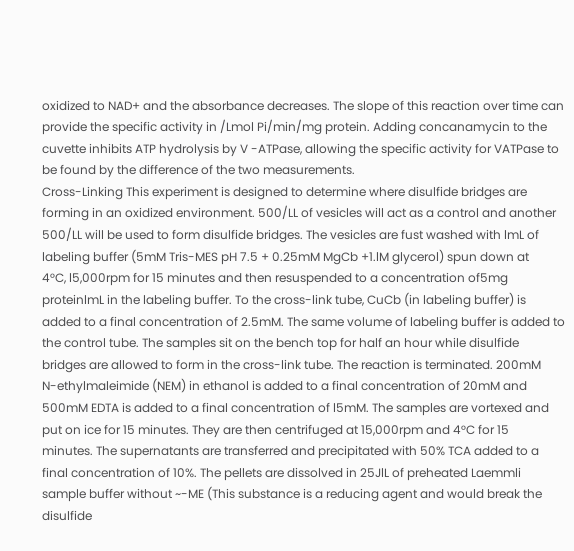oxidized to NAD+ and the absorbance decreases. The slope of this reaction over time can
provide the specific activity in /Lmol Pi/min/mg protein. Adding concanamycin to the
cuvette inhibits ATP hydrolysis by V -ATPase, allowing the specific activity for VATPase to be found by the difference of the two measurements.
Cross-Linking This experiment is designed to determine where disulfide bridges are
forming in an oxidized environment. 500/LL of vesicles will act as a control and another
500/LL will be used to form disulfide bridges. The vesicles are fust washed with lmL of
labeling buffer (5mM Tris-MES pH 7.5 + 0.25mM MgCb +1.lM glycerol) spun down at
4°C, l5,000rpm for 15 minutes and then resuspended to a concentration of5mg
proteinlmL in the labeling buffer. To the cross-link tube, CuCb (in labeling buffer) is
added to a final concentration of 2.5mM. The same volume of labeling buffer is added to
the control tube. The samples sit on the bench top for half an hour while disulfide
bridges are allowed to form in the cross-link tube. The reaction is terminated. 200mM
N-ethylmaleimide (NEM) in ethanol is added to a final concentration of 20mM and
500mM EDTA is added to a final concentration of l5mM. The samples are vortexed and
put on ice for 15 minutes. They are then centrifuged at 15,000rpm and 4°C for 15
minutes. The supernatants are transferred and precipitated with 50% TCA added to a
final concentration of 10%. The pellets are dissolved in 25JlL of preheated Laemmli
sample buffer without ~-ME (This substance is a reducing agent and would break the
disulfide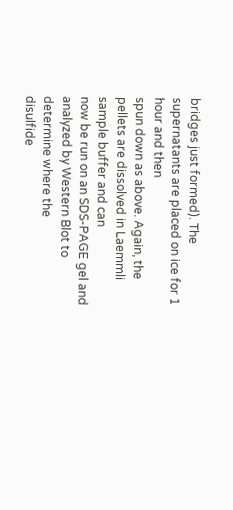bridges just formed). The supernatants are placed on ice for 1 hour and then
spun down as above. Again, the pellets are dissolved in Laemmli sample buffer and can
now be run on an SDS-PAGE gel and analyzed by Western Blot to determine where the
disulfide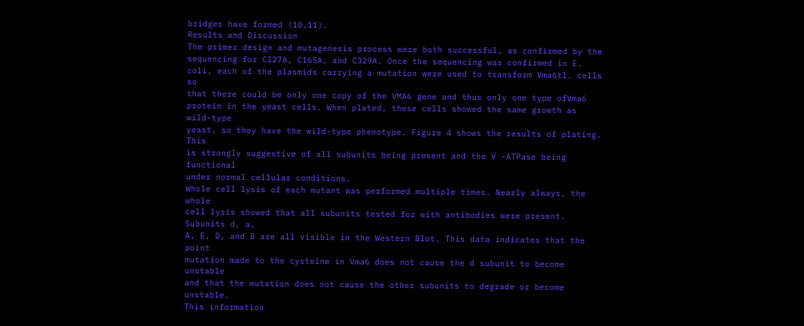bridges have formed (10,11).
Results and Discussion
The primer design and mutagenesis process were both successful, as confirmed by the
sequencing for Cl27A, C165A, and C329A. Once the sequencing was confirmed in E.
coli, each of the plasmids carrying a mutation were used to transform Vma6tl. cells so
that there could be only one copy of the VMA6 gene and thus only one type ofVma6
protein in the yeast cells. When plated, these cells showed the same growth as wild-type
yeast, so they have the wild-type phenotype. Figure 4 shows the results of plating. This
is strongly suggestive of all subunits being present and the V -ATPase being functional
under normal cellular conditions.
Whole cell lysis of each mutant was performed multiple times. Nearly always, the whole
cell lysis showed that all subunits tested for with antibodies were present. Subunits d, a,
A, E, D, and B are all visible in the Western Blot. This data indicates that the point
mutation made to the cysteine in Vma6 does not cause the d subunit to become unstable
and that the mutation does not cause the other subunits to degrade or become unstable.
This information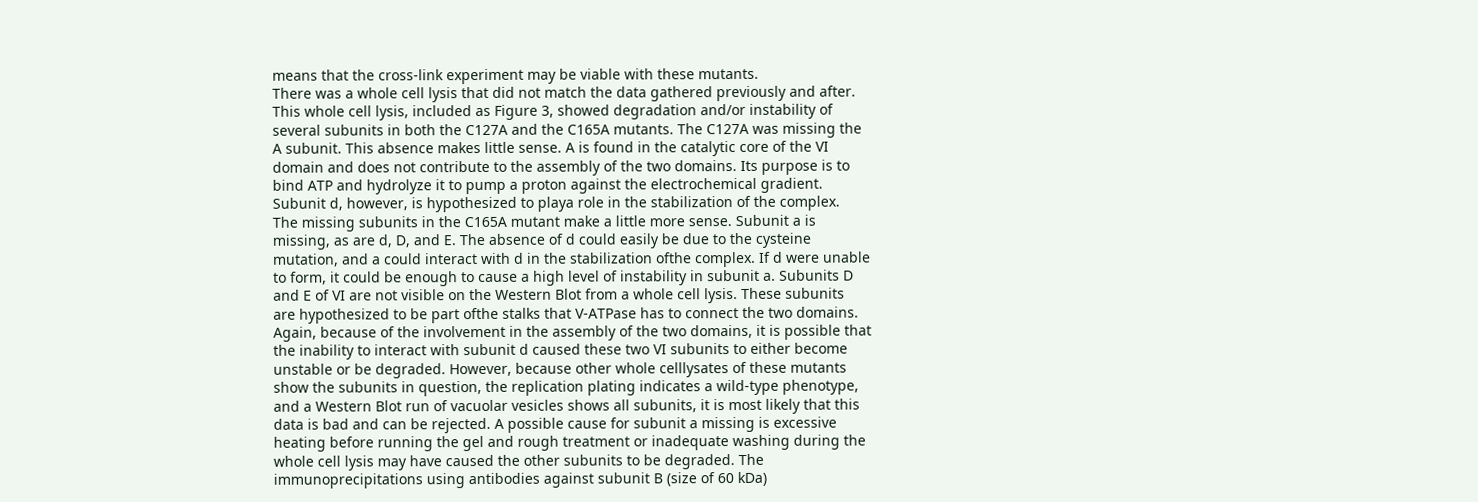means that the cross-link experiment may be viable with these mutants.
There was a whole cell lysis that did not match the data gathered previously and after.
This whole cell lysis, included as Figure 3, showed degradation and/or instability of
several subunits in both the C127A and the C165A mutants. The C127A was missing the
A subunit. This absence makes little sense. A is found in the catalytic core of the VI
domain and does not contribute to the assembly of the two domains. Its purpose is to
bind ATP and hydrolyze it to pump a proton against the electrochemical gradient.
Subunit d, however, is hypothesized to playa role in the stabilization of the complex.
The missing subunits in the C165A mutant make a little more sense. Subunit a is
missing, as are d, D, and E. The absence of d could easily be due to the cysteine
mutation, and a could interact with d in the stabilization ofthe complex. If d were unable
to form, it could be enough to cause a high level of instability in subunit a. Subunits D
and E of VI are not visible on the Western Blot from a whole cell lysis. These subunits
are hypothesized to be part ofthe stalks that V-ATPase has to connect the two domains.
Again, because of the involvement in the assembly of the two domains, it is possible that
the inability to interact with subunit d caused these two VI subunits to either become
unstable or be degraded. However, because other whole celllysates of these mutants
show the subunits in question, the replication plating indicates a wild-type phenotype,
and a Western Blot run of vacuolar vesicles shows all subunits, it is most likely that this
data is bad and can be rejected. A possible cause for subunit a missing is excessive
heating before running the gel and rough treatment or inadequate washing during the
whole cell lysis may have caused the other subunits to be degraded. The
immunoprecipitations using antibodies against subunit B (size of 60 kDa)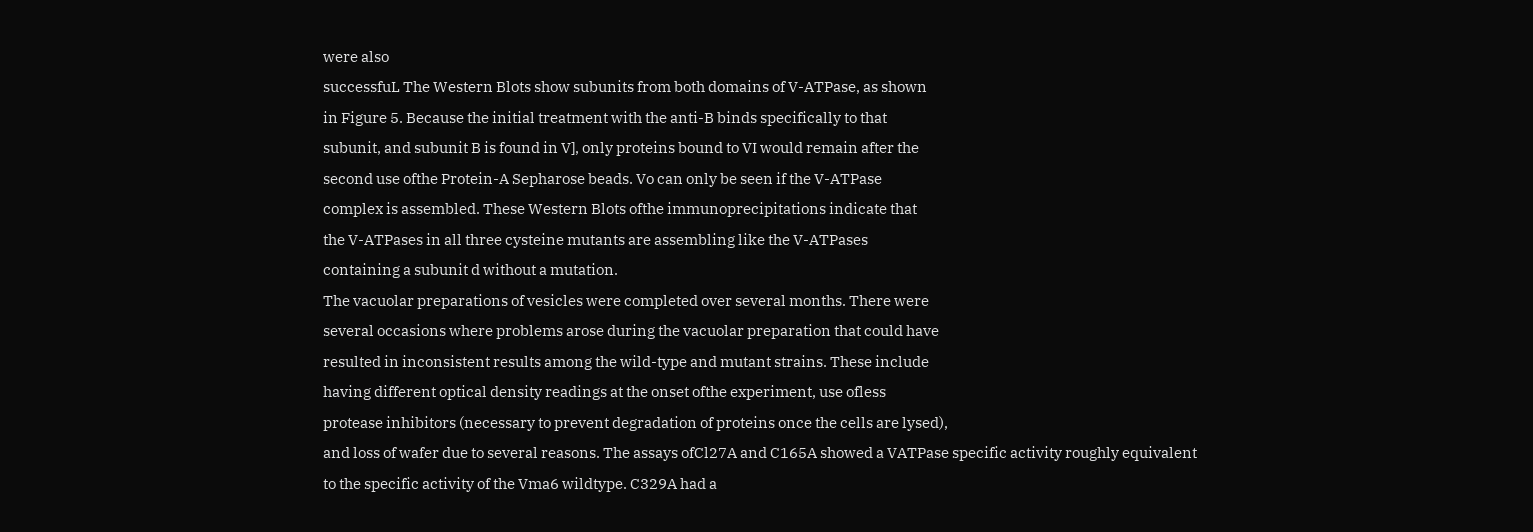were also
successfuL The Western Blots show subunits from both domains of V-ATPase, as shown
in Figure 5. Because the initial treatment with the anti-B binds specifically to that
subunit, and subunit B is found in V], only proteins bound to VI would remain after the
second use ofthe Protein-A Sepharose beads. Vo can only be seen if the V-ATPase
complex is assembled. These Western Blots ofthe immunoprecipitations indicate that
the V-ATPases in all three cysteine mutants are assembling like the V-ATPases
containing a subunit d without a mutation.
The vacuolar preparations of vesicles were completed over several months. There were
several occasions where problems arose during the vacuolar preparation that could have
resulted in inconsistent results among the wild-type and mutant strains. These include
having different optical density readings at the onset ofthe experiment, use ofless
protease inhibitors (necessary to prevent degradation of proteins once the cells are lysed),
and loss of wafer due to several reasons. The assays ofCl27A and C165A showed a VATPase specific activity roughly equivalent to the specific activity of the Vma6 wildtype. C329A had a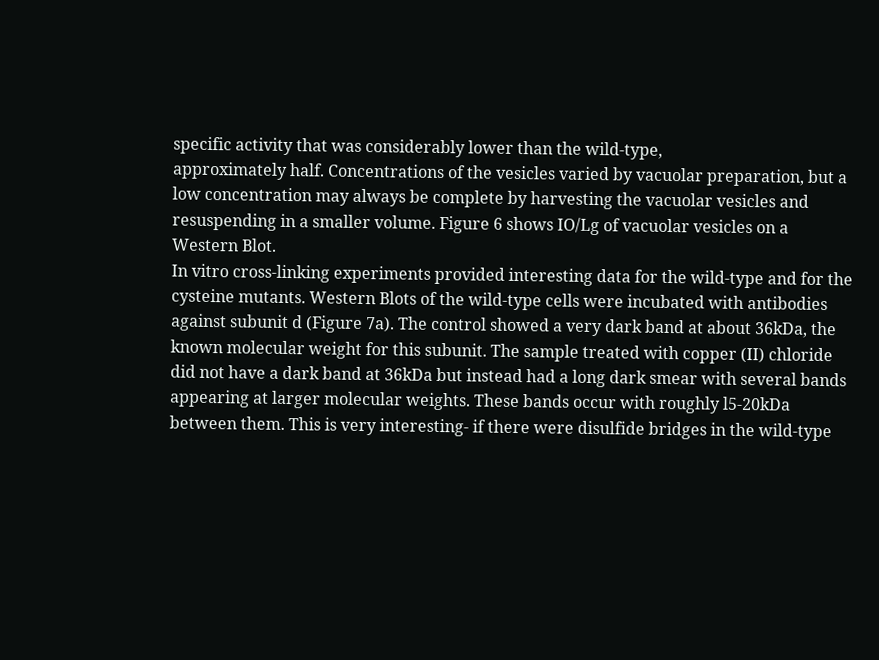specific activity that was considerably lower than the wild-type,
approximately half. Concentrations of the vesicles varied by vacuolar preparation, but a
low concentration may always be complete by harvesting the vacuolar vesicles and
resuspending in a smaller volume. Figure 6 shows IO/Lg of vacuolar vesicles on a
Western Blot.
In vitro cross-linking experiments provided interesting data for the wild-type and for the
cysteine mutants. Western Blots of the wild-type cells were incubated with antibodies
against subunit d (Figure 7a). The control showed a very dark band at about 36kDa, the
known molecular weight for this subunit. The sample treated with copper (II) chloride
did not have a dark band at 36kDa but instead had a long dark smear with several bands
appearing at larger molecular weights. These bands occur with roughly l5-20kDa
between them. This is very interesting- if there were disulfide bridges in the wild-type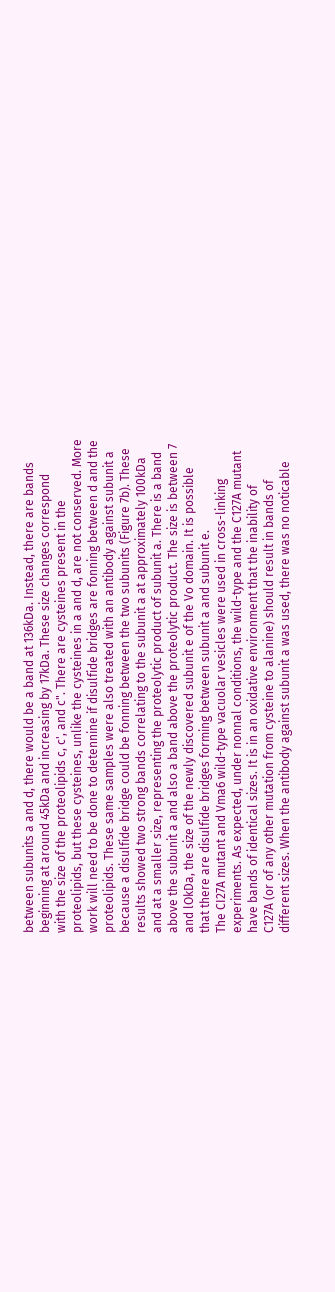between subunits a and d, there would be a band at 136kDa. Instead, there are bands
beginning at around 45kDa and increasing by 17kDa. These size changes correspond
with the size of the proteolipids c, c', and c". There are cysteines present in the
proteolipids, but these cysteines, unlike the cysteines in a and d, are not conserved. More
work will need to be done to detennine if disulfide bridges are fonning between d and the
proteolipids. These same samples were also treated with an antibody against subunit a
because a disulfide bridge could be fonning between the two subunits (Figure 7b). These
results showed two strong bands correlating to the subunit a at approximately 100kDa
and at a smaller size, representing the proteolytic product of subunit a. There is a band
above the subunit a and also a band above the proteolytic product. The size is between 7
and lOkDa, the size of the newly discovered subunit e of the Vo domain. It is possible
that there are disulfide bridges forming between subunit a and subunit e.
The CI27A mutant and Vma6 wild-type vacuolar vesicles were used in cross-linking
experiments. As expected, under nonnal conditions, the wild-type and the C127A mutant
have bands of identical sizes. It is in an oxidative environment that the inability of
C127A (or of any other mutation from cysteine to alanine) should result in bands of
different sizes. When the antibody against subunit a was used, there was no noticable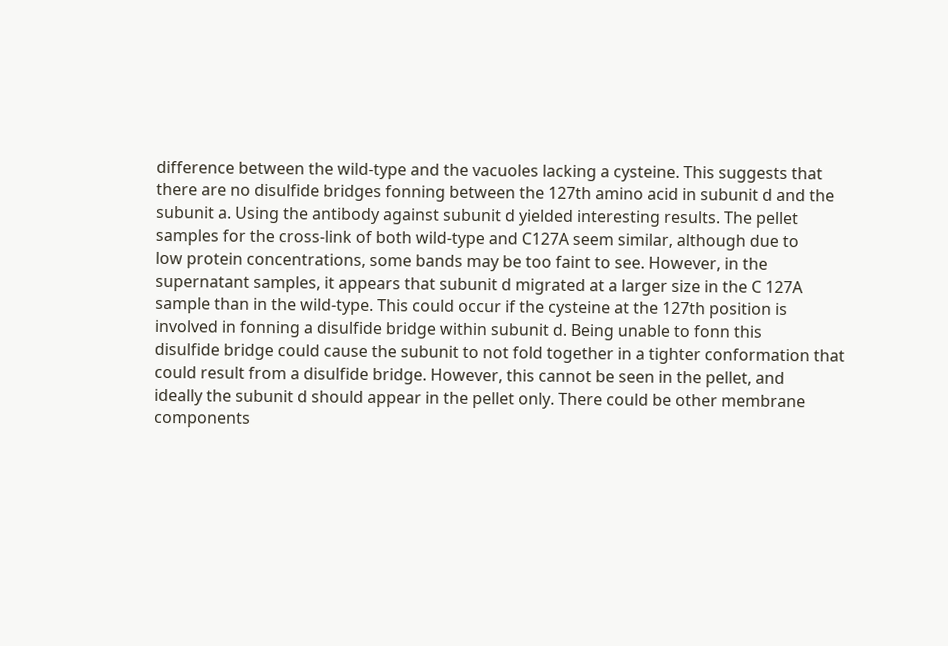difference between the wild-type and the vacuoles lacking a cysteine. This suggests that
there are no disulfide bridges fonning between the 127th amino acid in subunit d and the
subunit a. Using the antibody against subunit d yielded interesting results. The pellet
samples for the cross-link of both wild-type and C127A seem similar, although due to
low protein concentrations, some bands may be too faint to see. However, in the
supernatant samples, it appears that subunit d migrated at a larger size in the C 127A
sample than in the wild-type. This could occur if the cysteine at the 127th position is
involved in fonning a disulfide bridge within subunit d. Being unable to fonn this
disulfide bridge could cause the subunit to not fold together in a tighter conformation that
could result from a disulfide bridge. However, this cannot be seen in the pellet, and
ideally the subunit d should appear in the pellet only. There could be other membrane
components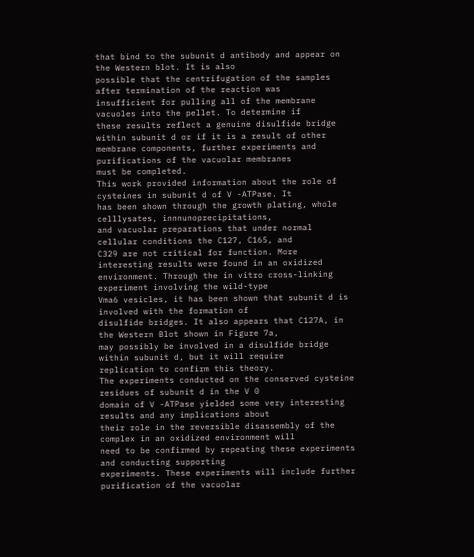that bind to the subunit d antibody and appear on the Western blot. It is also
possible that the centrifugation of the samples after termination of the reaction was
insufficient for pulling all of the membrane vacuoles into the pellet. To determine if
these results reflect a genuine disulfide bridge within subunit d or if it is a result of other
membrane components, further experiments and purifications of the vacuolar membranes
must be completed.
This work provided information about the role of cysteines in subunit d of V -ATPase. It
has been shown through the growth plating, whole celllysates, innnunoprecipitations,
and vacuolar preparations that under normal cellular conditions the C127, C165, and
C329 are not critical for function. More interesting results were found in an oxidized
environment. Through the in vitro cross-linking experiment involving the wild-type
Vma6 vesicles, it has been shown that subunit d is involved with the formation of
disulfide bridges. It also appears that C127A, in the Western Blot shown in Figure 7a,
may possibly be involved in a disulfide bridge within subunit d, but it will require
replication to confirm this theory.
The experiments conducted on the conserved cysteine residues of subunit d in the V 0
domain of V -ATPase yielded some very interesting results and any implications about
their role in the reversible disassembly of the complex in an oxidized environment will
need to be confirmed by repeating these experiments and conducting supporting
experiments. These experiments will include further purification of the vacuolar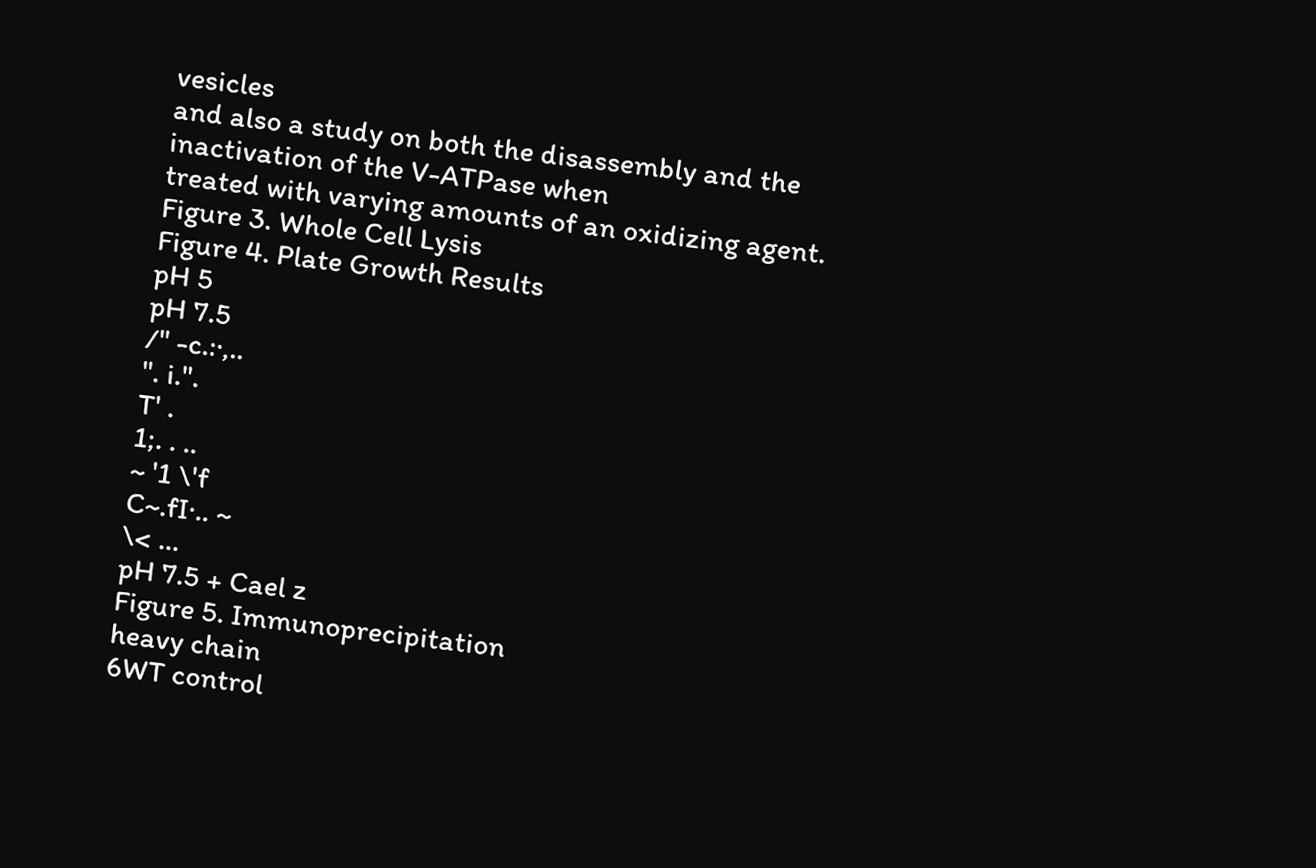vesicles
and also a study on both the disassembly and the inactivation of the V-ATPase when
treated with varying amounts of an oxidizing agent.
Figure 3. Whole Cell Lysis
Figure 4. Plate Growth Results
pH 5
pH 7.5
/" -c.:·,..
". i.".
T' .
1;. . ..
~ '1 \'f
C~.fI·.. ~
\< ...
pH 7.5 + Cael z
Figure 5. Immunoprecipitation
heavy chain
6WT control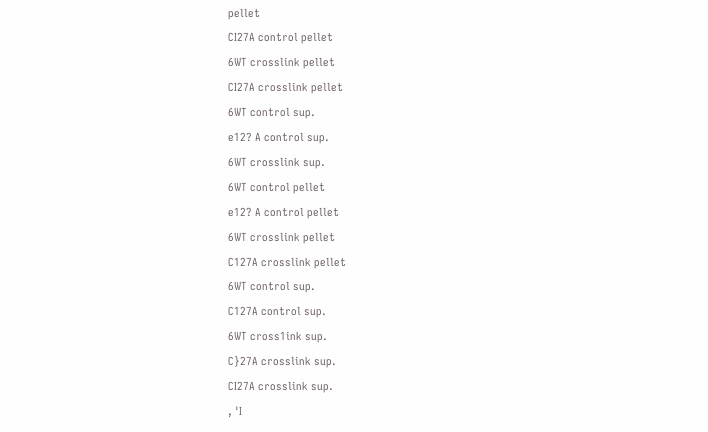pellet
CI27A control pellet
6WT crosslink pellet
CI27A crosslink pellet
6WT control sup.
e12? A control sup.
6WT crosslink sup.
6WT control pellet
e12? A control pellet
6WT crosslink pellet
C127A crosslink pellet
6WT control sup.
C127A control sup.
6WT cross1ink sup.
C}27A crosslink sup.
CI27A crosslink sup.
, 'I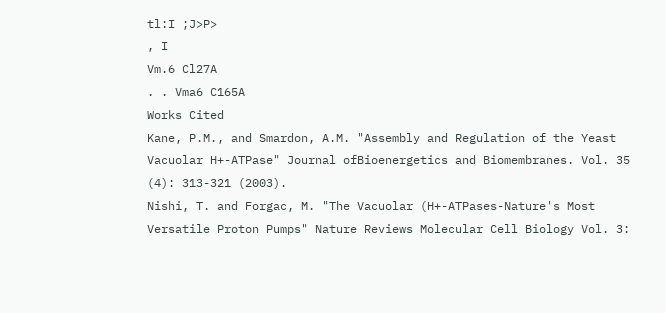tl:I ;J>P>
, I
Vm.6 Cl27A
. . Vma6 C165A
Works Cited
Kane, P.M., and Smardon, A.M. "Assembly and Regulation of the Yeast
Vacuolar H+-ATPase" Journal ofBioenergetics and Biomembranes. Vol. 35
(4): 313-321 (2003).
Nishi, T. and Forgac, M. "The Vacuolar (H+-ATPases-Nature's Most
Versatile Proton Pumps" Nature Reviews Molecular Cell Biology Vol. 3: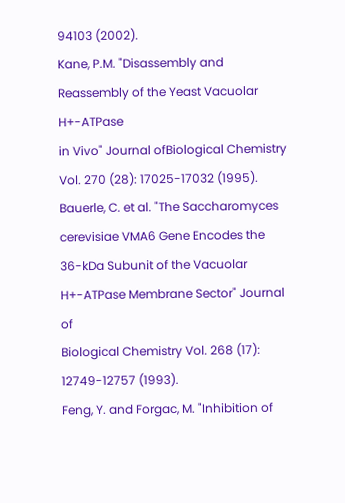94103 (2002).
Kane, P.M. "Disassembly and Reassembly of the Yeast Vacuolar H+-ATPase
in Vivo" Journal ofBiological Chemistry Vol. 270 (28): 17025-17032 (1995).
Bauerle, C. et al. "The Saccharomyces cerevisiae VMA6 Gene Encodes the
36-kDa Subunit of the Vacuolar H+-ATPase Membrane Sector" Journal of
Biological Chemistry Vol. 268 (17): 12749-12757 (1993).
Feng, Y. and Forgac, M. "Inhibition of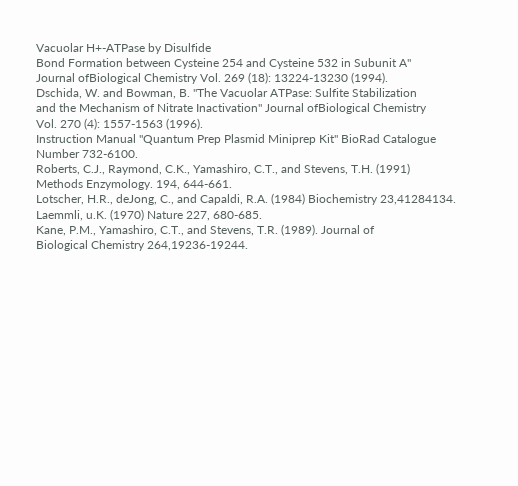Vacuolar H+-ATPase by Disulfide
Bond Formation between Cysteine 254 and Cysteine 532 in Subunit A"
Journal ofBiological Chemistry Vol. 269 (18): 13224-13230 (1994).
Dschida, W. and Bowman, B. "The Vacuolar ATPase: Sulfite Stabilization
and the Mechanism of Nitrate Inactivation" Journal ofBiological Chemistry
Vol. 270 (4): 1557-1563 (1996).
Instruction Manual "Quantum Prep Plasmid Miniprep Kit" BioRad Catalogue
Number 732-6100.
Roberts, C.J., Raymond, C.K., Yamashiro, C.T., and Stevens, T.H. (1991)
Methods Enzymology. 194, 644-661.
Lotscher, H.R., deJong, C., and Capaldi, R.A. (1984) Biochemistry 23,41284134.
Laemmli, u.K. (1970) Nature 227, 680-685.
Kane, P.M., Yamashiro, C.T., and Stevens, T.R. (1989). Journal of
Biological Chemistry 264,19236-19244.